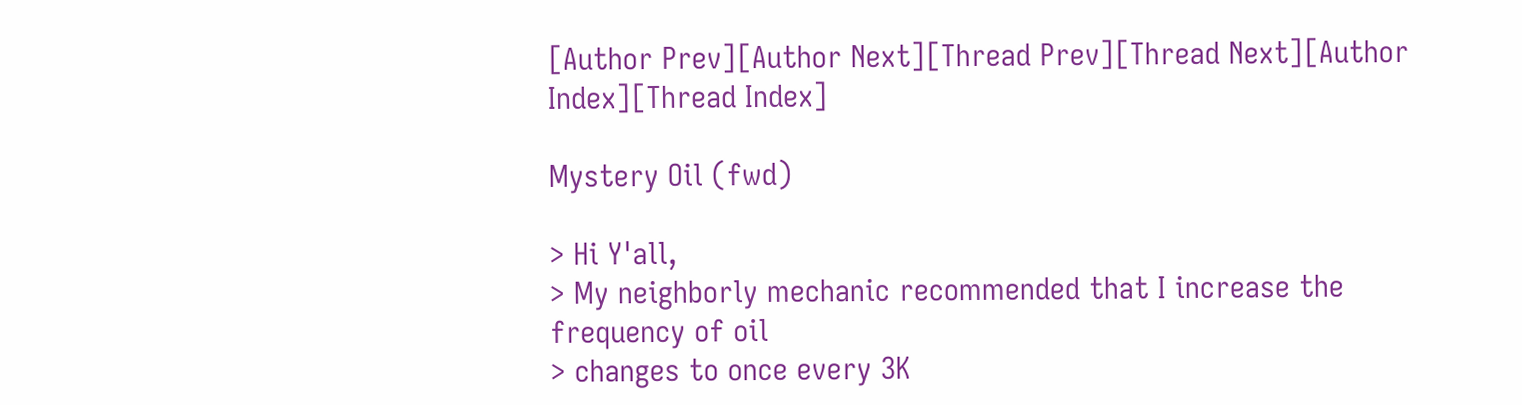[Author Prev][Author Next][Thread Prev][Thread Next][Author Index][Thread Index]

Mystery Oil (fwd)

> Hi Y'all,
> My neighborly mechanic recommended that I increase the frequency of oil
> changes to once every 3K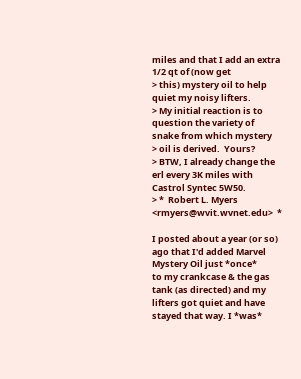miles and that I add an extra 1/2 qt of (now get
> this) mystery oil to help quiet my noisy lifters.
> My initial reaction is to question the variety of snake from which mystery
> oil is derived.  Yours?
> BTW, I already change the erl every 3K miles with Castrol Syntec 5W50.
> *  Robert L. Myers                        <rmyers@wvit.wvnet.edu>  *

I posted about a year (or so) ago that I'd added Marvel Mystery Oil just *once*
to my crankcase & the gas tank (as directed) and my lifters got quiet and have
stayed that way. I *was*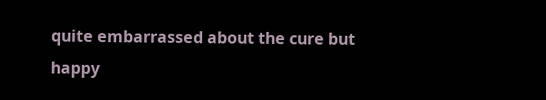quite embarrassed about the cure but happy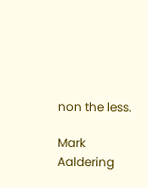non the less.

Mark Aaldering